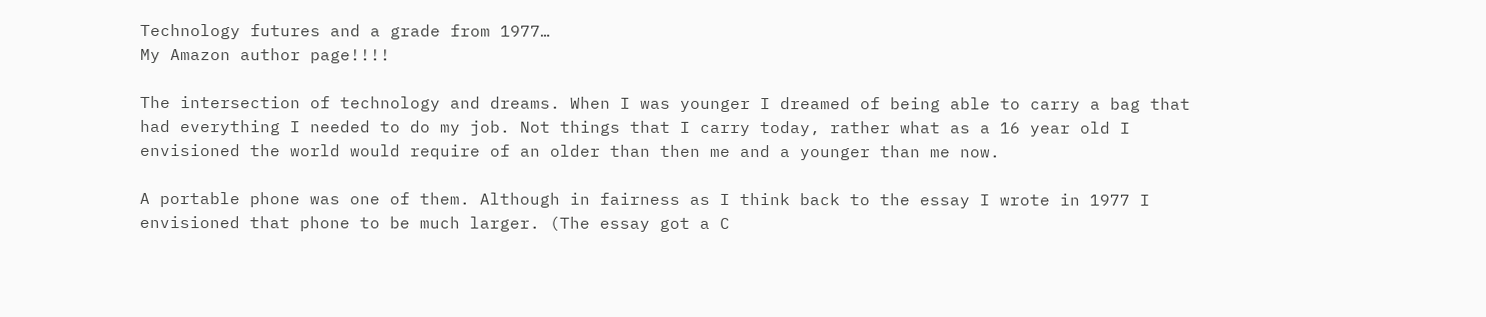Technology futures and a grade from 1977…
My Amazon author page!!!!

The intersection of technology and dreams. When I was younger I dreamed of being able to carry a bag that had everything I needed to do my job. Not things that I carry today, rather what as a 16 year old I envisioned the world would require of an older than then me and a younger than me now.

A portable phone was one of them. Although in fairness as I think back to the essay I wrote in 1977 I envisioned that phone to be much larger. (The essay got a C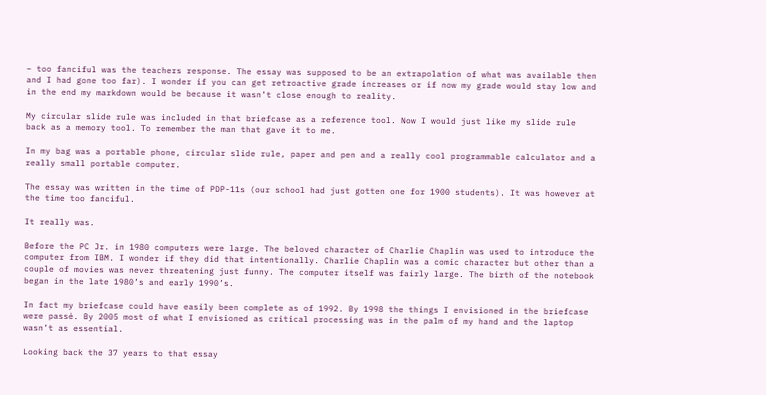– too fanciful was the teachers response. The essay was supposed to be an extrapolation of what was available then and I had gone too far). I wonder if you can get retroactive grade increases or if now my grade would stay low and in the end my markdown would be because it wasn’t close enough to reality.

My circular slide rule was included in that briefcase as a reference tool. Now I would just like my slide rule back as a memory tool. To remember the man that gave it to me.

In my bag was a portable phone, circular slide rule, paper and pen and a really cool programmable calculator and a really small portable computer.

The essay was written in the time of PDP-11s (our school had just gotten one for 1900 students). It was however at the time too fanciful.

It really was.

Before the PC Jr. in 1980 computers were large. The beloved character of Charlie Chaplin was used to introduce the computer from IBM. I wonder if they did that intentionally. Charlie Chaplin was a comic character but other than a couple of movies was never threatening just funny. The computer itself was fairly large. The birth of the notebook began in the late 1980’s and early 1990’s.

In fact my briefcase could have easily been complete as of 1992. By 1998 the things I envisioned in the briefcase were passé. By 2005 most of what I envisioned as critical processing was in the palm of my hand and the laptop wasn’t as essential.

Looking back the 37 years to that essay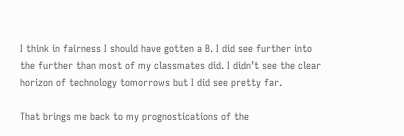I think in fairness I should have gotten a B. I did see further into the further than most of my classmates did. I didn’t see the clear horizon of technology tomorrows but I did see pretty far.

That brings me back to my prognostications of the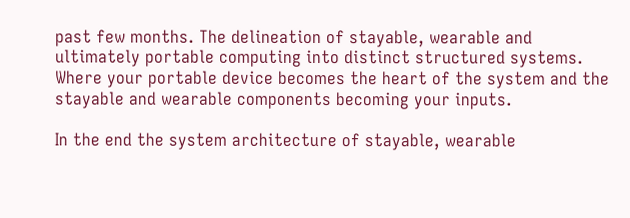past few months. The delineation of stayable, wearable and ultimately portable computing into distinct structured systems. Where your portable device becomes the heart of the system and the stayable and wearable components becoming your inputs.

In the end the system architecture of stayable, wearable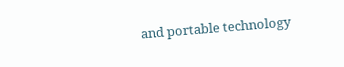and portable technology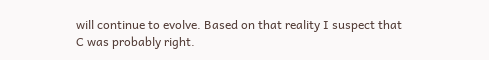will continue to evolve. Based on that reality I suspect that C was probably right.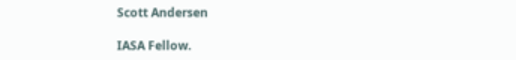Scott Andersen

IASA Fellow.